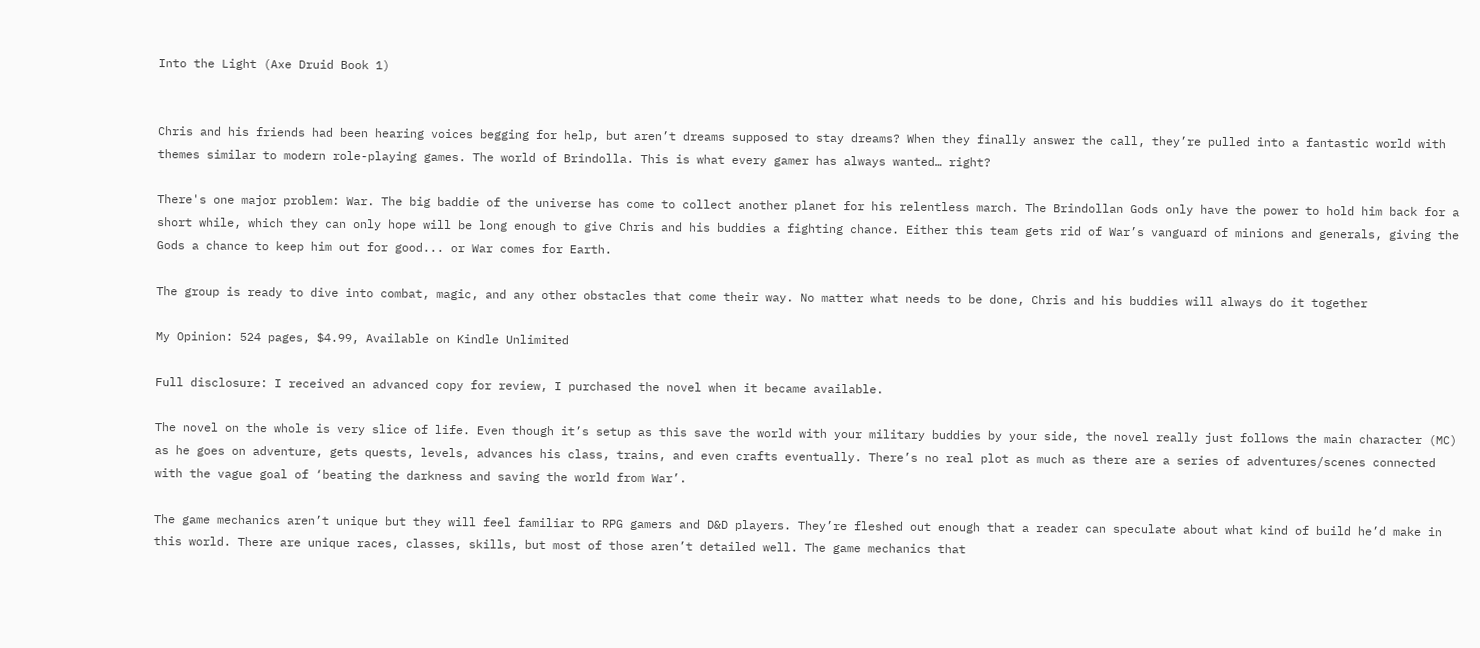Into the Light (Axe Druid Book 1)


Chris and his friends had been hearing voices begging for help, but aren’t dreams supposed to stay dreams? When they finally answer the call, they’re pulled into a fantastic world with themes similar to modern role-playing games. The world of Brindolla. This is what every gamer has always wanted… right?

There's one major problem: War. The big baddie of the universe has come to collect another planet for his relentless march. The Brindollan Gods only have the power to hold him back for a short while, which they can only hope will be long enough to give Chris and his buddies a fighting chance. Either this team gets rid of War’s vanguard of minions and generals, giving the Gods a chance to keep him out for good... or War comes for Earth.

The group is ready to dive into combat, magic, and any other obstacles that come their way. No matter what needs to be done, Chris and his buddies will always do it together

My Opinion: 524 pages, $4.99, Available on Kindle Unlimited

Full disclosure: I received an advanced copy for review, I purchased the novel when it became available.

The novel on the whole is very slice of life. Even though it’s setup as this save the world with your military buddies by your side, the novel really just follows the main character (MC) as he goes on adventure, gets quests, levels, advances his class, trains, and even crafts eventually. There’s no real plot as much as there are a series of adventures/scenes connected with the vague goal of ‘beating the darkness and saving the world from War’.

The game mechanics aren’t unique but they will feel familiar to RPG gamers and D&D players. They’re fleshed out enough that a reader can speculate about what kind of build he’d make in this world. There are unique races, classes, skills, but most of those aren’t detailed well. The game mechanics that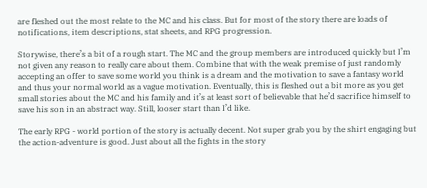are fleshed out the most relate to the MC and his class. But for most of the story there are loads of notifications, item descriptions, stat sheets, and RPG progression.

Storywise, there’s a bit of a rough start. The MC and the group members are introduced quickly but I’m not given any reason to really care about them. Combine that with the weak premise of just randomly accepting an offer to save some world you think is a dream and the motivation to save a fantasy world and thus your normal world as a vague motivation. Eventually, this is fleshed out a bit more as you get small stories about the MC and his family and it’s at least sort of believable that he’d sacrifice himself to save his son in an abstract way. Still, looser start than I’d like.

The early RPG - world portion of the story is actually decent. Not super grab you by the shirt engaging but the action-adventure is good. Just about all the fights in the story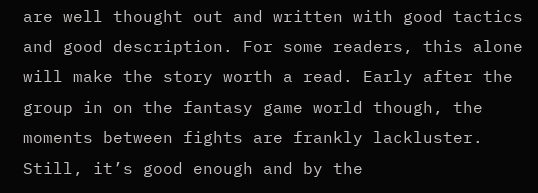are well thought out and written with good tactics and good description. For some readers, this alone will make the story worth a read. Early after the group in on the fantasy game world though, the moments between fights are frankly lackluster. Still, it’s good enough and by the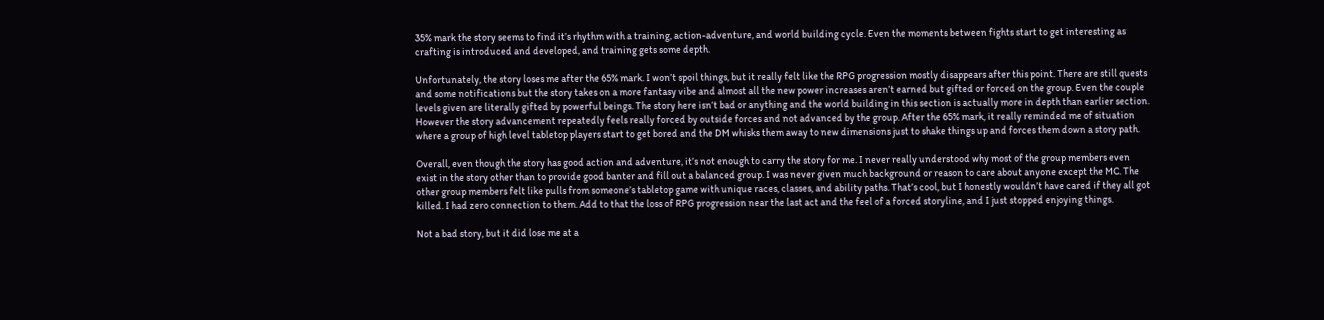35% mark the story seems to find it’s rhythm with a training, action-adventure, and world building cycle. Even the moments between fights start to get interesting as crafting is introduced and developed, and training gets some depth.

Unfortunately, the story loses me after the 65% mark. I won’t spoil things, but it really felt like the RPG progression mostly disappears after this point. There are still quests and some notifications but the story takes on a more fantasy vibe and almost all the new power increases aren’t earned but gifted or forced on the group. Even the couple levels given are literally gifted by powerful beings. The story here isn’t bad or anything and the world building in this section is actually more in depth than earlier section. However the story advancement repeatedly feels really forced by outside forces and not advanced by the group. After the 65% mark, it really reminded me of situation where a group of high level tabletop players start to get bored and the DM whisks them away to new dimensions just to shake things up and forces them down a story path.

Overall, even though the story has good action and adventure, it’s not enough to carry the story for me. I never really understood why most of the group members even exist in the story other than to provide good banter and fill out a balanced group. I was never given much background or reason to care about anyone except the MC. The other group members felt like pulls from someone’s tabletop game with unique races, classes, and ability paths. That’s cool, but I honestly wouldn’t have cared if they all got killed. I had zero connection to them. Add to that the loss of RPG progression near the last act and the feel of a forced storyline, and I just stopped enjoying things.

Not a bad story, but it did lose me at a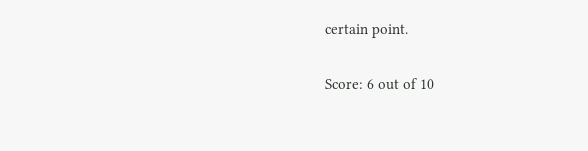certain point.

Score: 6 out of 10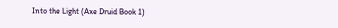Into the Light (Axe Druid Book 1)